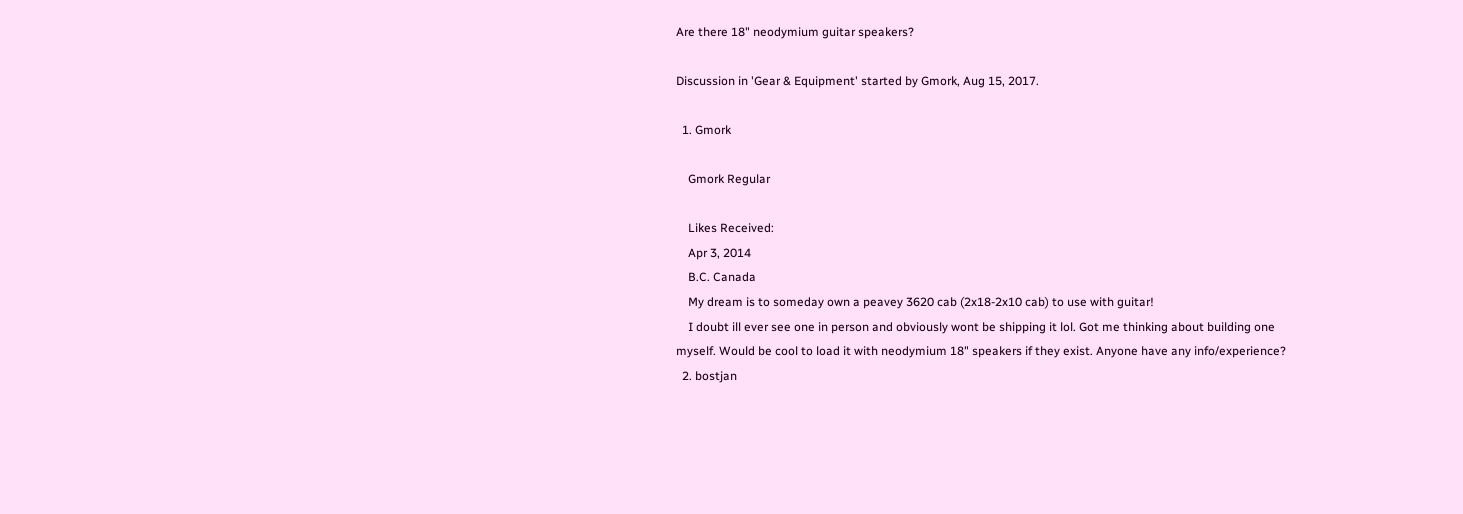Are there 18" neodymium guitar speakers?

Discussion in 'Gear & Equipment' started by Gmork, Aug 15, 2017.

  1. Gmork

    Gmork Regular

    Likes Received:
    Apr 3, 2014
    B.C. Canada
    My dream is to someday own a peavey 3620 cab (2x18-2x10 cab) to use with guitar!
    I doubt ill ever see one in person and obviously wont be shipping it lol. Got me thinking about building one myself. Would be cool to load it with neodymium 18" speakers if they exist. Anyone have any info/experience?
  2. bostjan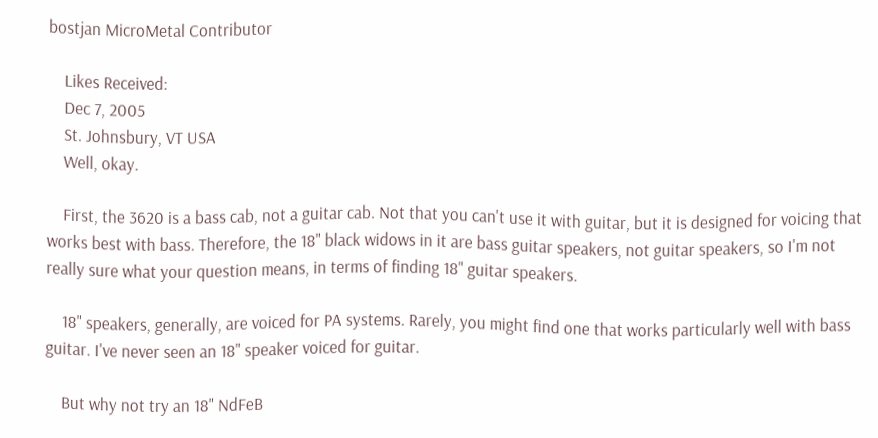bostjan MicroMetal Contributor

    Likes Received:
    Dec 7, 2005
    St. Johnsbury, VT USA
    Well, okay.

    First, the 3620 is a bass cab, not a guitar cab. Not that you can't use it with guitar, but it is designed for voicing that works best with bass. Therefore, the 18" black widows in it are bass guitar speakers, not guitar speakers, so I'm not really sure what your question means, in terms of finding 18" guitar speakers.

    18" speakers, generally, are voiced for PA systems. Rarely, you might find one that works particularly well with bass guitar. I've never seen an 18" speaker voiced for guitar.

    But why not try an 18" NdFeB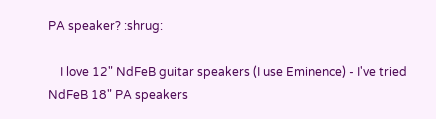PA speaker? :shrug:

    I love 12" NdFeB guitar speakers (I use Eminence) - I've tried NdFeB 18" PA speakers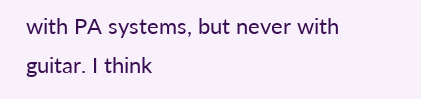with PA systems, but never with guitar. I think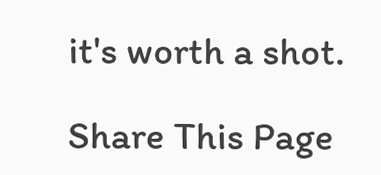it's worth a shot.

Share This Page